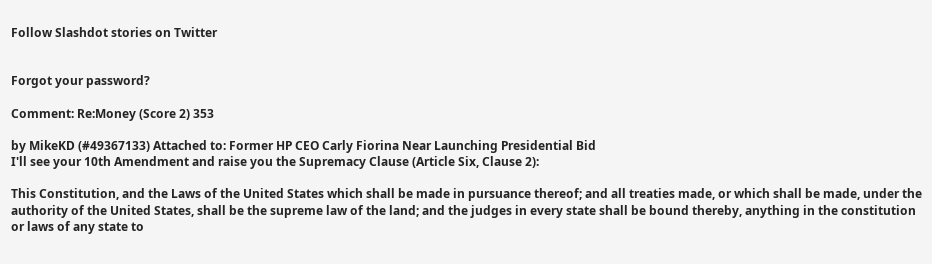Follow Slashdot stories on Twitter


Forgot your password?

Comment: Re:Money (Score 2) 353

by MikeKD (#49367133) Attached to: Former HP CEO Carly Fiorina Near Launching Presidential Bid
I'll see your 10th Amendment and raise you the Supremacy Clause (Article Six, Clause 2):

This Constitution, and the Laws of the United States which shall be made in pursuance thereof; and all treaties made, or which shall be made, under the authority of the United States, shall be the supreme law of the land; and the judges in every state shall be bound thereby, anything in the constitution or laws of any state to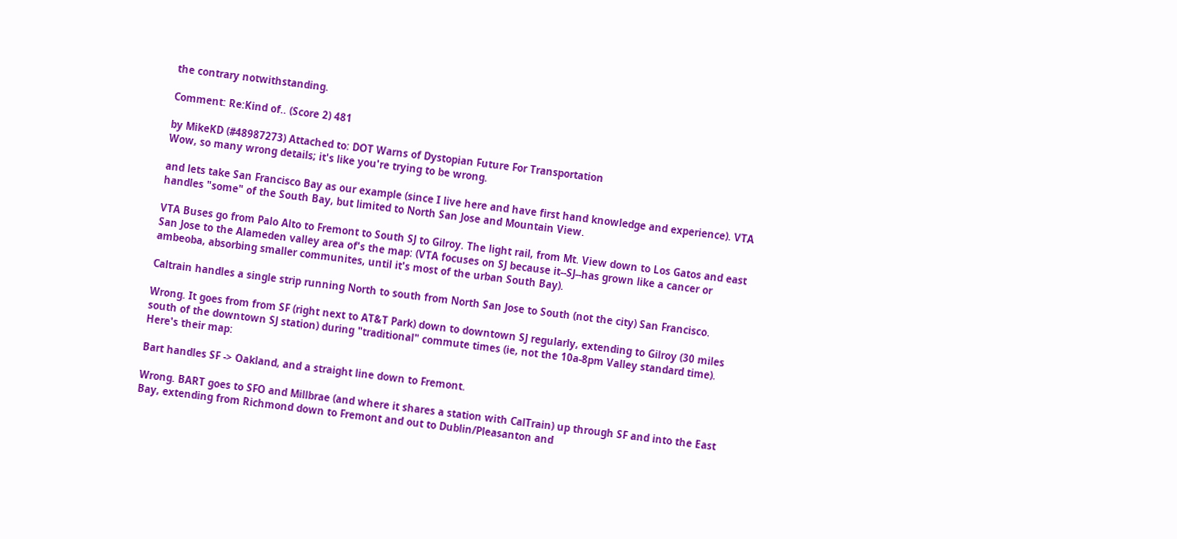the contrary notwithstanding.

Comment: Re:Kind of.. (Score 2) 481

by MikeKD (#48987273) Attached to: DOT Warns of Dystopian Future For Transportation
Wow, so many wrong details; it's like you're trying to be wrong.

and lets take San Francisco Bay as our example (since I live here and have first hand knowledge and experience). VTA handles "some" of the South Bay, but limited to North San Jose and Mountain View.

VTA Buses go from Palo Alto to Fremont to South SJ to Gilroy. The light rail, from Mt. View down to Los Gatos and east San Jose to the Alameden valley area of's the map: (VTA focuses on SJ because it--SJ--has grown like a cancer or ambeoba, absorbing smaller communites, until it's most of the urban South Bay).

Caltrain handles a single strip running North to south from North San Jose to South (not the city) San Francisco.

Wrong. It goes from from SF (right next to AT&T Park) down to downtown SJ regularly, extending to Gilroy (30 miles south of the downtown SJ station) during "traditional" commute times (ie, not the 10a-8pm Valley standard time). Here's their map:

Bart handles SF -> Oakland, and a straight line down to Fremont.

Wrong. BART goes to SFO and Millbrae (and where it shares a station with CalTrain) up through SF and into the East Bay, extending from Richmond down to Fremont and out to Dublin/Pleasanton and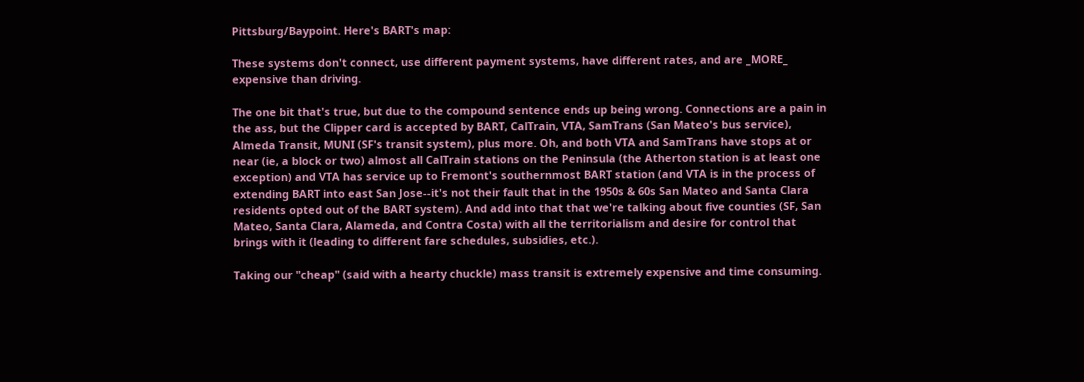Pittsburg/Baypoint. Here's BART's map:

These systems don't connect, use different payment systems, have different rates, and are _MORE_ expensive than driving.

The one bit that's true, but due to the compound sentence ends up being wrong. Connections are a pain in the ass, but the Clipper card is accepted by BART, CalTrain, VTA, SamTrans (San Mateo's bus service), Almeda Transit, MUNI (SF's transit system), plus more. Oh, and both VTA and SamTrans have stops at or near (ie, a block or two) almost all CalTrain stations on the Peninsula (the Atherton station is at least one exception) and VTA has service up to Fremont's southernmost BART station (and VTA is in the process of extending BART into east San Jose--it's not their fault that in the 1950s & 60s San Mateo and Santa Clara residents opted out of the BART system). And add into that that we're talking about five counties (SF, San Mateo, Santa Clara, Alameda, and Contra Costa) with all the territorialism and desire for control that brings with it (leading to different fare schedules, subsidies, etc.).

Taking our "cheap" (said with a hearty chuckle) mass transit is extremely expensive and time consuming.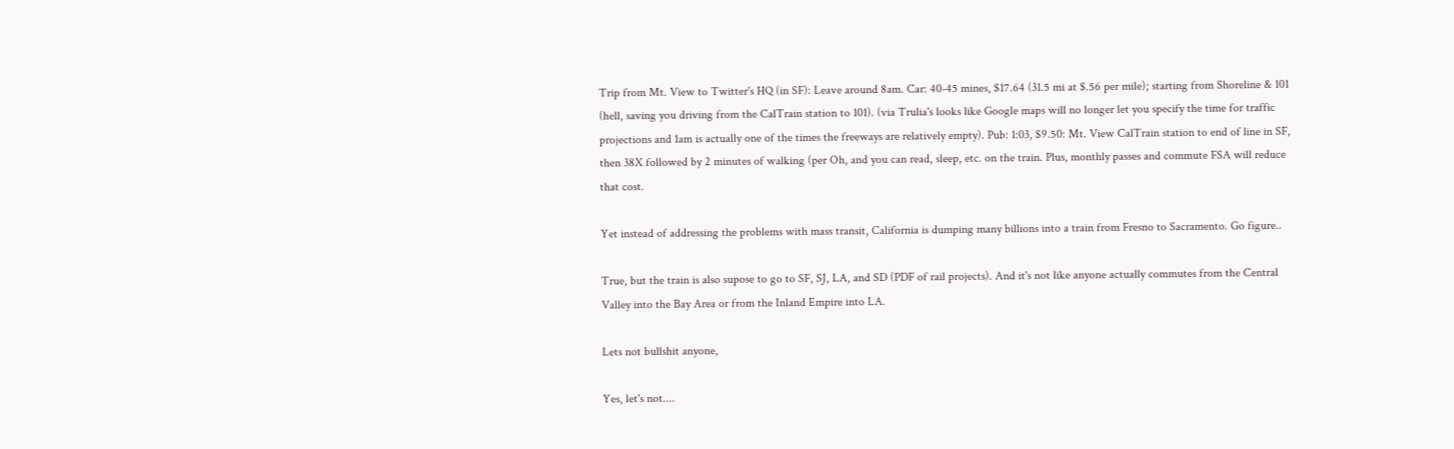Trip from Mt. View to Twitter's HQ (in SF): Leave around 8am. Car: 40-45 mines, $17.64 (31.5 mi at $.56 per mile); starting from Shoreline & 101 (hell, saving you driving from the CalTrain station to 101). (via Trulia's looks like Google maps will no longer let you specify the time for traffic projections and 1am is actually one of the times the freeways are relatively empty). Pub: 1:03, $9.50: Mt. View CalTrain station to end of line in SF, then 38X followed by 2 minutes of walking (per Oh, and you can read, sleep, etc. on the train. Plus, monthly passes and commute FSA will reduce that cost.

Yet instead of addressing the problems with mass transit, California is dumping many billions into a train from Fresno to Sacramento. Go figure..

True, but the train is also supose to go to SF, SJ, LA, and SD (PDF of rail projects). And it's not like anyone actually commutes from the Central Valley into the Bay Area or from the Inland Empire into LA.

Lets not bullshit anyone,

Yes, let's not....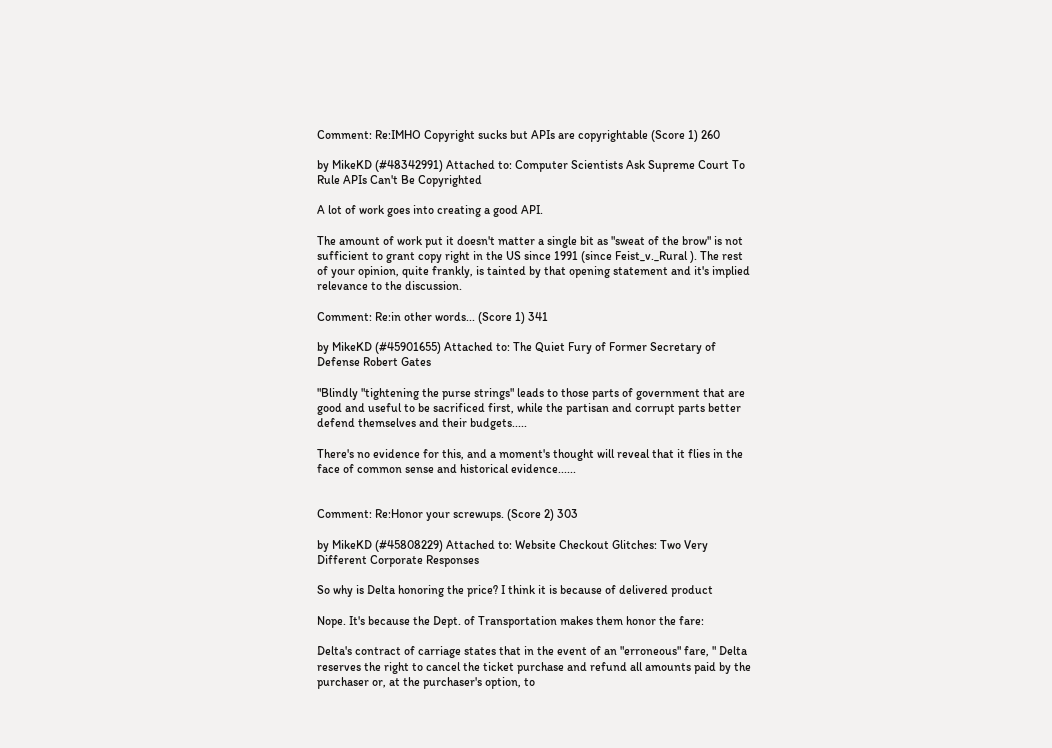Comment: Re:IMHO Copyright sucks but APIs are copyrightable (Score 1) 260

by MikeKD (#48342991) Attached to: Computer Scientists Ask Supreme Court To Rule APIs Can't Be Copyrighted

A lot of work goes into creating a good API.

The amount of work put it doesn't matter a single bit as "sweat of the brow" is not sufficient to grant copy right in the US since 1991 (since Feist_v._Rural ). The rest of your opinion, quite frankly, is tainted by that opening statement and it's implied relevance to the discussion.

Comment: Re:in other words... (Score 1) 341

by MikeKD (#45901655) Attached to: The Quiet Fury of Former Secretary of Defense Robert Gates

"Blindly "tightening the purse strings" leads to those parts of government that are good and useful to be sacrificed first, while the partisan and corrupt parts better defend themselves and their budgets.....

There's no evidence for this, and a moment's thought will reveal that it flies in the face of common sense and historical evidence......


Comment: Re:Honor your screwups. (Score 2) 303

by MikeKD (#45808229) Attached to: Website Checkout Glitches: Two Very Different Corporate Responses

So why is Delta honoring the price? I think it is because of delivered product

Nope. It's because the Dept. of Transportation makes them honor the fare:

Delta's contract of carriage states that in the event of an "erroneous" fare, " Delta reserves the right to cancel the ticket purchase and refund all amounts paid by the purchaser or, at the purchaser's option, to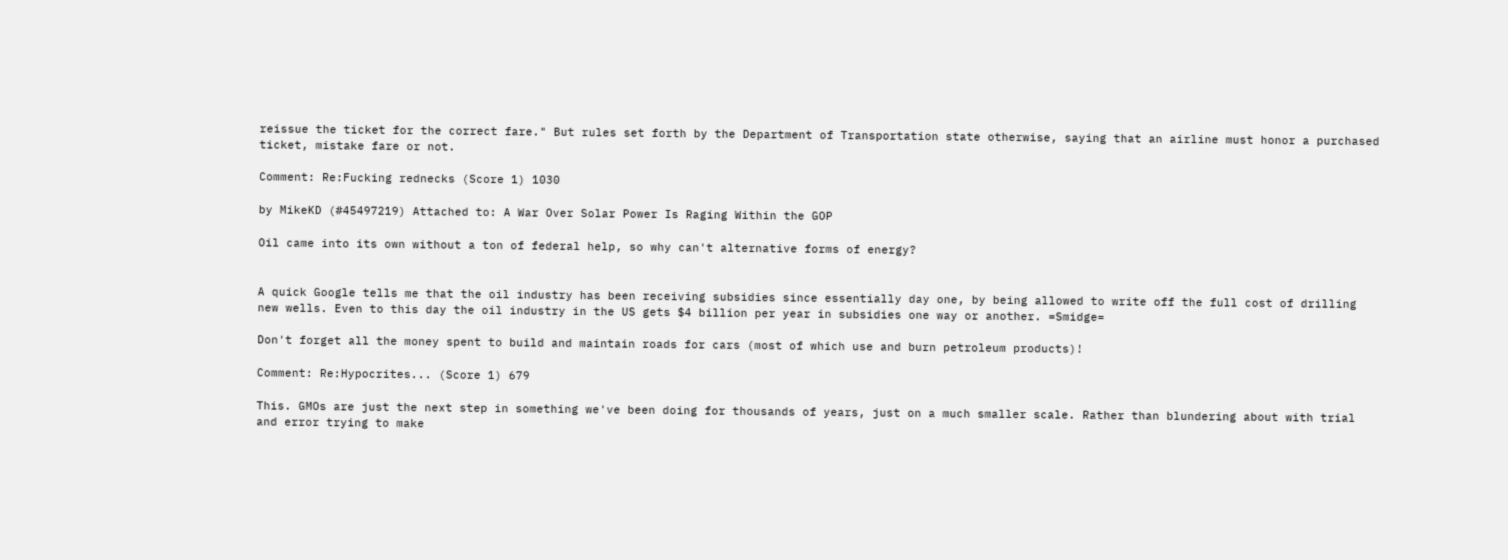reissue the ticket for the correct fare." But rules set forth by the Department of Transportation state otherwise, saying that an airline must honor a purchased ticket, mistake fare or not.

Comment: Re:Fucking rednecks (Score 1) 1030

by MikeKD (#45497219) Attached to: A War Over Solar Power Is Raging Within the GOP

Oil came into its own without a ton of federal help, so why can't alternative forms of energy?


A quick Google tells me that the oil industry has been receiving subsidies since essentially day one, by being allowed to write off the full cost of drilling new wells. Even to this day the oil industry in the US gets $4 billion per year in subsidies one way or another. =Smidge=

Don't forget all the money spent to build and maintain roads for cars (most of which use and burn petroleum products)!

Comment: Re:Hypocrites... (Score 1) 679

This. GMOs are just the next step in something we've been doing for thousands of years, just on a much smaller scale. Rather than blundering about with trial and error trying to make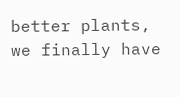better plants, we finally have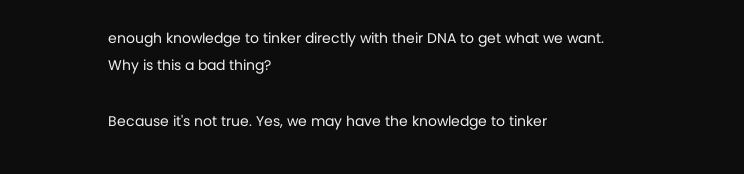enough knowledge to tinker directly with their DNA to get what we want. Why is this a bad thing?

Because it's not true. Yes, we may have the knowledge to tinker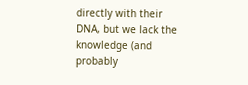directly with their DNA, but we lack the knowledge (and probably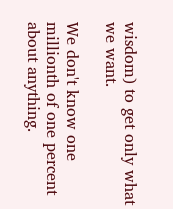wisdom) to get only what we want.

We don't know one millionth of one percent about anything.